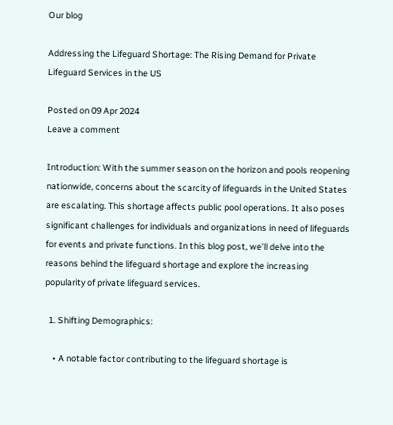Our blog

Addressing the Lifeguard Shortage: The Rising Demand for Private Lifeguard Services in the US

Posted on 09 Apr 2024
Leave a comment

Introduction: With the summer season on the horizon and pools reopening nationwide, concerns about the scarcity of lifeguards in the United States are escalating. This shortage affects public pool operations. It also poses significant challenges for individuals and organizations in need of lifeguards for events and private functions. In this blog post, we’ll delve into the reasons behind the lifeguard shortage and explore the increasing popularity of private lifeguard services.

  1. Shifting Demographics:

    • A notable factor contributing to the lifeguard shortage is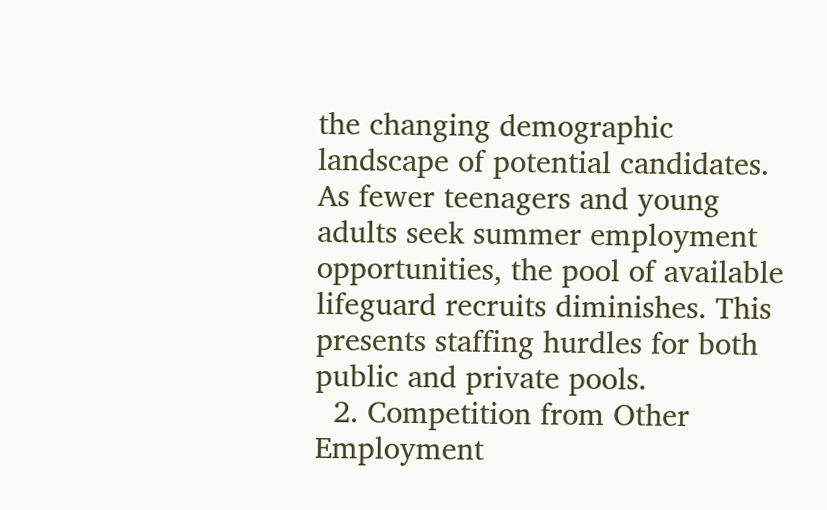the changing demographic landscape of potential candidates. As fewer teenagers and young adults seek summer employment opportunities, the pool of available lifeguard recruits diminishes. This presents staffing hurdles for both public and private pools.
  2. Competition from Other Employment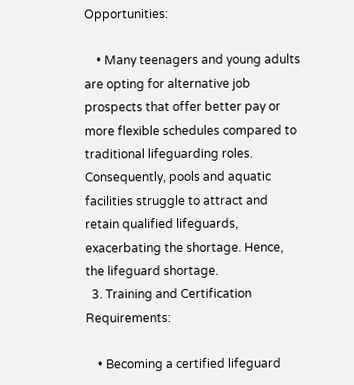Opportunities:

    • Many teenagers and young adults are opting for alternative job prospects that offer better pay or more flexible schedules compared to traditional lifeguarding roles. Consequently, pools and aquatic facilities struggle to attract and retain qualified lifeguards, exacerbating the shortage. Hence, the lifeguard shortage.
  3. Training and Certification Requirements:

    • Becoming a certified lifeguard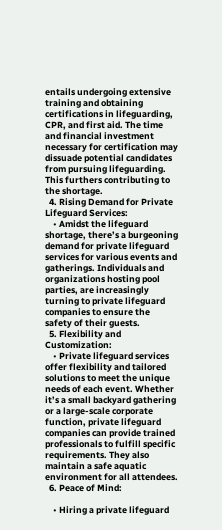entails undergoing extensive training and obtaining certifications in lifeguarding, CPR, and first aid. The time and financial investment necessary for certification may dissuade potential candidates from pursuing lifeguarding. This furthers contributing to the shortage.
  4. Rising Demand for Private Lifeguard Services:
    • Amidst the lifeguard shortage, there’s a burgeoning demand for private lifeguard services for various events and gatherings. Individuals and organizations hosting pool parties, are increasingly turning to private lifeguard companies to ensure the safety of their guests.
  5. Flexibility and Customization:
    • Private lifeguard services offer flexibility and tailored solutions to meet the unique needs of each event. Whether it’s a small backyard gathering or a large-scale corporate function, private lifeguard companies can provide trained professionals to fulfill specific requirements. They also maintain a safe aquatic environment for all attendees.
  6. Peace of Mind:

    • Hiring a private lifeguard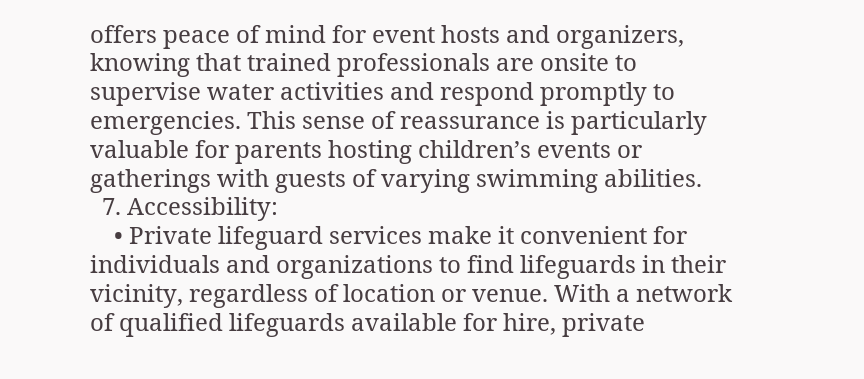offers peace of mind for event hosts and organizers, knowing that trained professionals are onsite to supervise water activities and respond promptly to emergencies. This sense of reassurance is particularly valuable for parents hosting children’s events or gatherings with guests of varying swimming abilities.
  7. Accessibility:
    • Private lifeguard services make it convenient for individuals and organizations to find lifeguards in their vicinity, regardless of location or venue. With a network of qualified lifeguards available for hire, private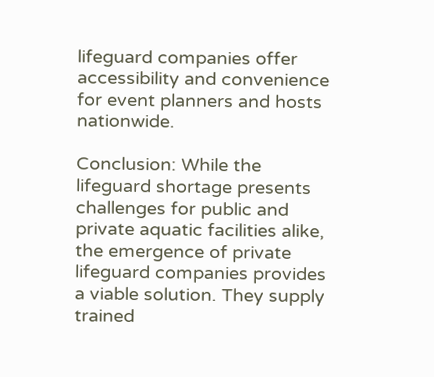lifeguard companies offer accessibility and convenience for event planners and hosts nationwide.

Conclusion: While the lifeguard shortage presents challenges for public and private aquatic facilities alike, the emergence of private lifeguard companies provides a viable solution. They supply trained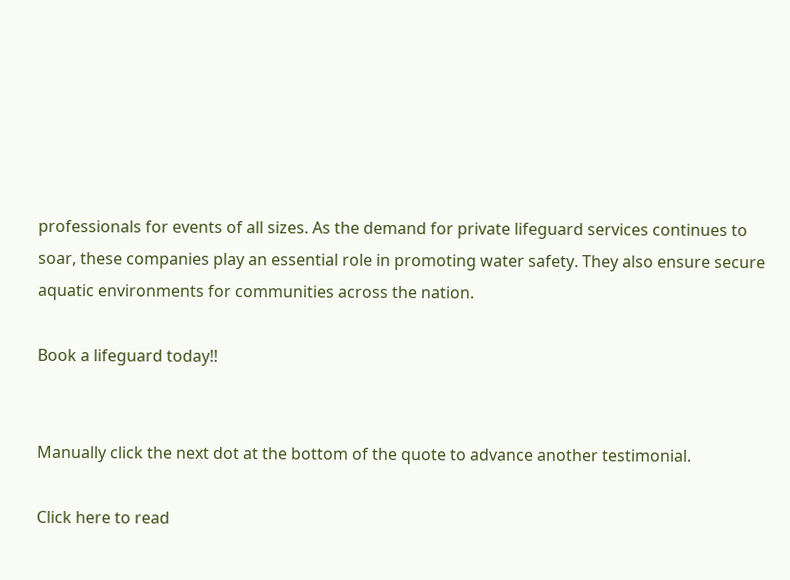professionals for events of all sizes. As the demand for private lifeguard services continues to soar, these companies play an essential role in promoting water safety. They also ensure secure aquatic environments for communities across the nation.

Book a lifeguard today!!


Manually click the next dot at the bottom of the quote to advance another testimonial.

Click here to read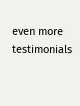even more testimonials